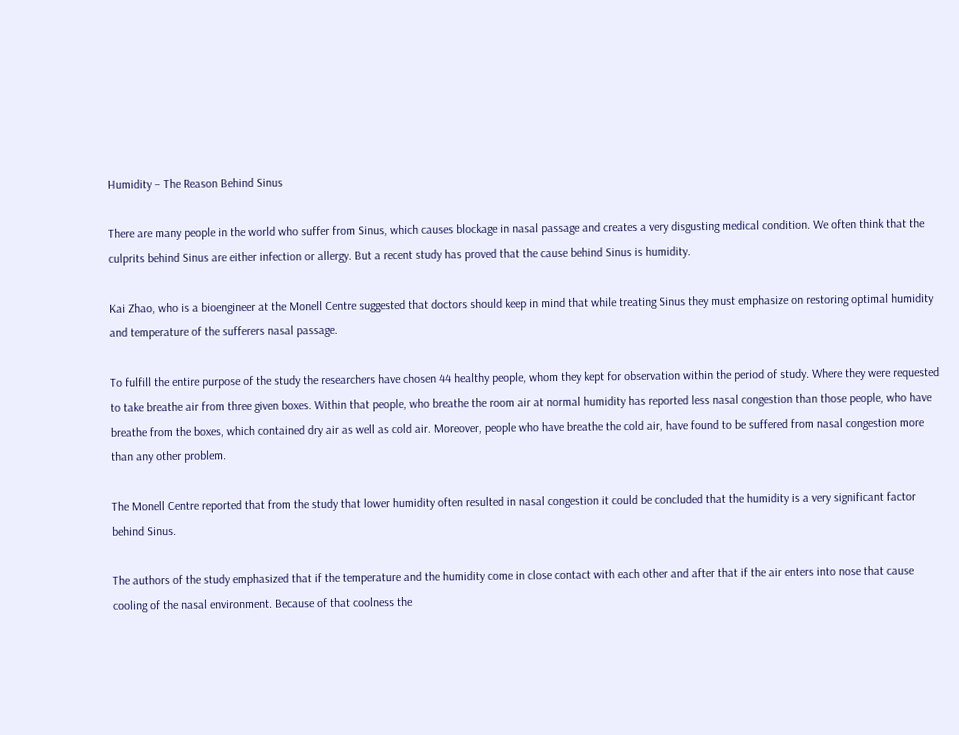Humidity – The Reason Behind Sinus

There are many people in the world who suffer from Sinus, which causes blockage in nasal passage and creates a very disgusting medical condition. We often think that the culprits behind Sinus are either infection or allergy. But a recent study has proved that the cause behind Sinus is humidity.

Kai Zhao, who is a bioengineer at the Monell Centre suggested that doctors should keep in mind that while treating Sinus they must emphasize on restoring optimal humidity and temperature of the sufferers nasal passage.

To fulfill the entire purpose of the study the researchers have chosen 44 healthy people, whom they kept for observation within the period of study. Where they were requested to take breathe air from three given boxes. Within that people, who breathe the room air at normal humidity has reported less nasal congestion than those people, who have breathe from the boxes, which contained dry air as well as cold air. Moreover, people who have breathe the cold air, have found to be suffered from nasal congestion more than any other problem.

The Monell Centre reported that from the study that lower humidity often resulted in nasal congestion it could be concluded that the humidity is a very significant factor behind Sinus.

The authors of the study emphasized that if the temperature and the humidity come in close contact with each other and after that if the air enters into nose that cause cooling of the nasal environment. Because of that coolness the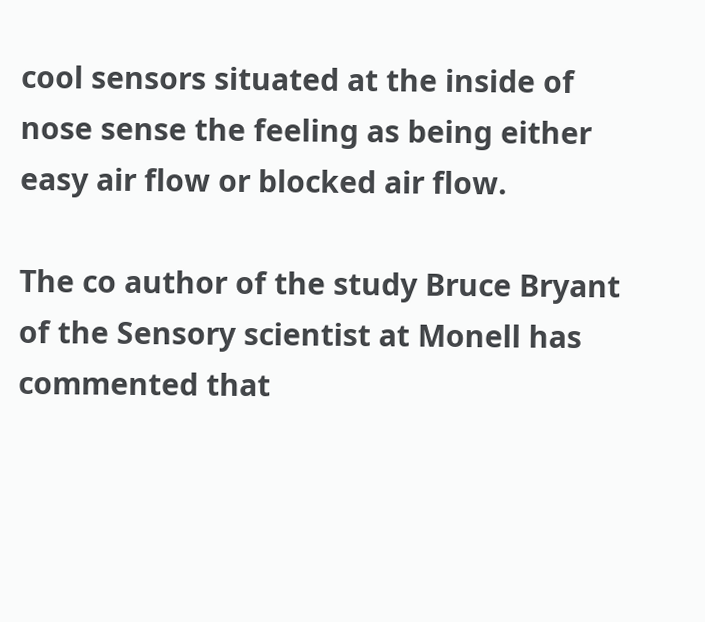cool sensors situated at the inside of nose sense the feeling as being either easy air flow or blocked air flow.

The co author of the study Bruce Bryant of the Sensory scientist at Monell has commented that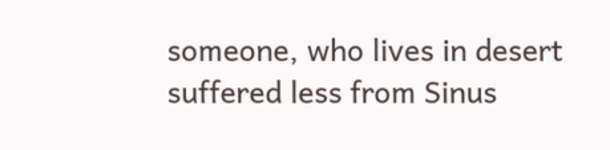someone, who lives in desert suffered less from Sinus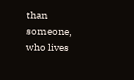than someone, who lives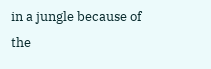in a jungle because of the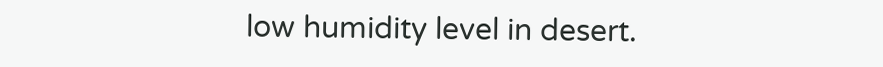low humidity level in desert.